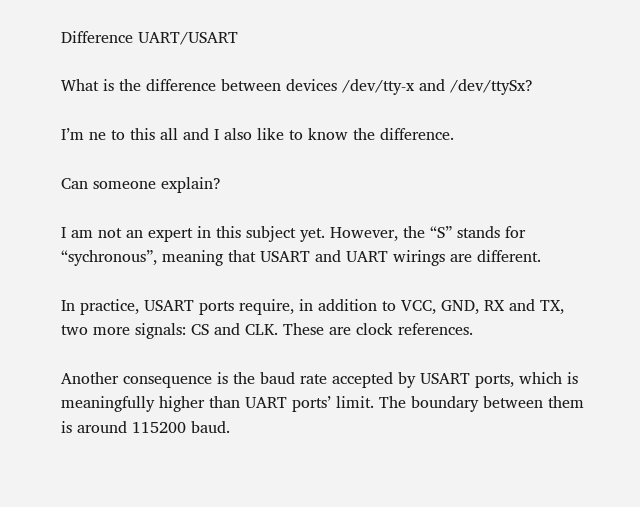Difference UART/USART

What is the difference between devices /dev/tty-x and /dev/ttySx?

I’m ne to this all and I also like to know the difference.

Can someone explain?

I am not an expert in this subject yet. However, the “S” stands for “sychronous”, meaning that USART and UART wirings are different.

In practice, USART ports require, in addition to VCC, GND, RX and TX, two more signals: CS and CLK. These are clock references.

Another consequence is the baud rate accepted by USART ports, which is meaningfully higher than UART ports’ limit. The boundary between them is around 115200 baud.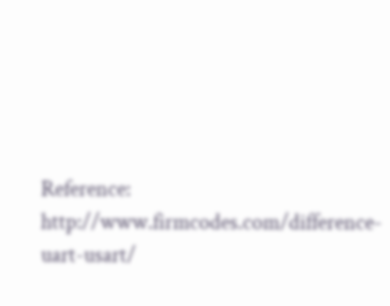Reference: http://www.firmcodes.com/difference-uart-usart/